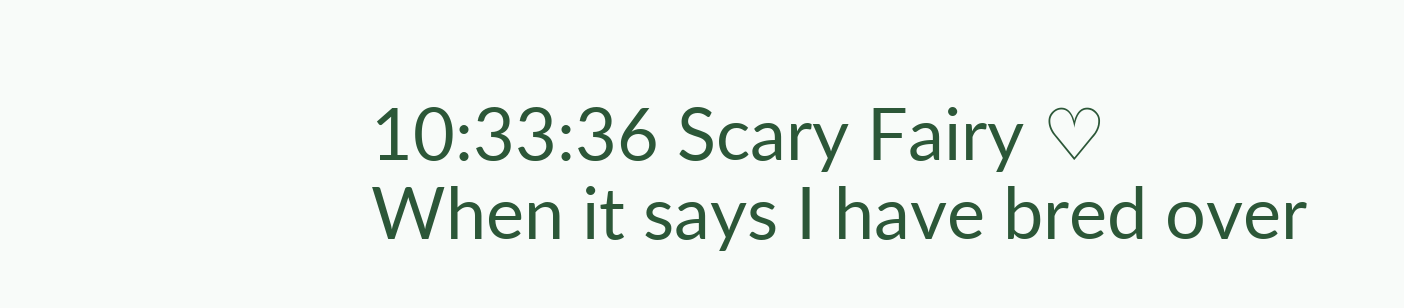10:33:36 Scary Fairy ♡
When it says I have bred over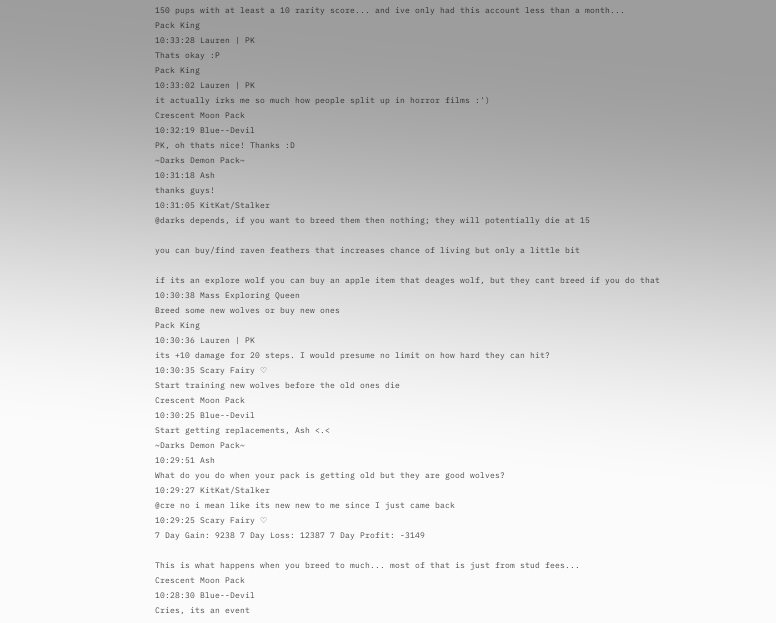150 pups with at least a 10 rarity score... and ive only had this account less than a month...
Pack King
10:33:28 Lauren | PK
Thats okay :P
Pack King
10:33:02 Lauren | PK
it actually irks me so much how people split up in horror films :')
Crescent Moon Pack
10:32:19 Blue--Devil
PK, oh thats nice! Thanks :D
~Darks Demon Pack~
10:31:18 Ash
thanks guys!
10:31:05 KitKat/Stalker
@darks depends, if you want to breed them then nothing; they will potentially die at 15

you can buy/find raven feathers that increases chance of living but only a little bit

if its an explore wolf you can buy an apple item that deages wolf, but they cant breed if you do that
10:30:38 Mass Exploring Queen
Breed some new wolves or buy new ones
Pack King
10:30:36 Lauren | PK
its +10 damage for 20 steps. I would presume no limit on how hard they can hit?
10:30:35 Scary Fairy ♡
Start training new wolves before the old ones die
Crescent Moon Pack
10:30:25 Blue--Devil
Start getting replacements, Ash <.<
~Darks Demon Pack~
10:29:51 Ash
What do you do when your pack is getting old but they are good wolves?
10:29:27 KitKat/Stalker
@cre no i mean like its new new to me since I just came back
10:29:25 Scary Fairy ♡
7 Day Gain: 9238 7 Day Loss: 12387 7 Day Profit: -3149

This is what happens when you breed to much... most of that is just from stud fees...
Crescent Moon Pack
10:28:30 Blue--Devil
Cries, its an event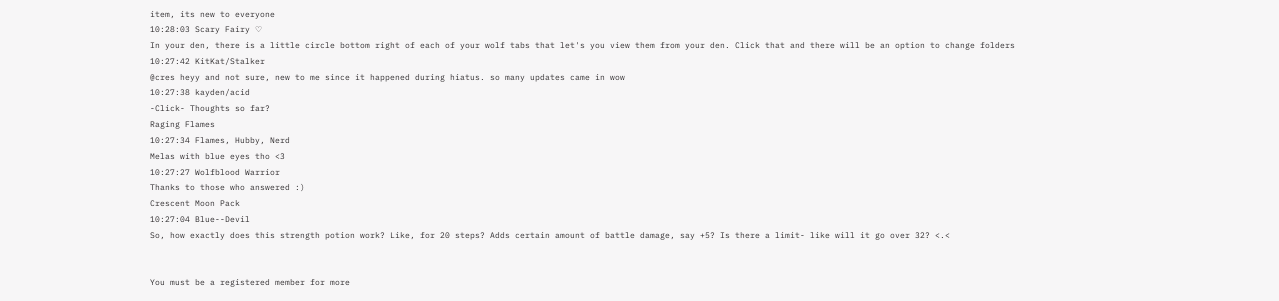item, its new to everyone
10:28:03 Scary Fairy ♡
In your den, there is a little circle bottom right of each of your wolf tabs that let's you view them from your den. Click that and there will be an option to change folders
10:27:42 KitKat/Stalker
@cres heyy and not sure, new to me since it happened during hiatus. so many updates came in wow
10:27:38 kayden/acid
-Click- Thoughts so far?
Raging Flames
10:27:34 Flames, Hubby, Nerd
Melas with blue eyes tho <3
10:27:27 Wolfblood Warrior
Thanks to those who answered :)
Crescent Moon Pack
10:27:04 Blue--Devil
So, how exactly does this strength potion work? Like, for 20 steps? Adds certain amount of battle damage, say +5? Is there a limit- like will it go over 32? <.<


You must be a registered member for more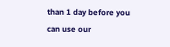than 1 day before you can use our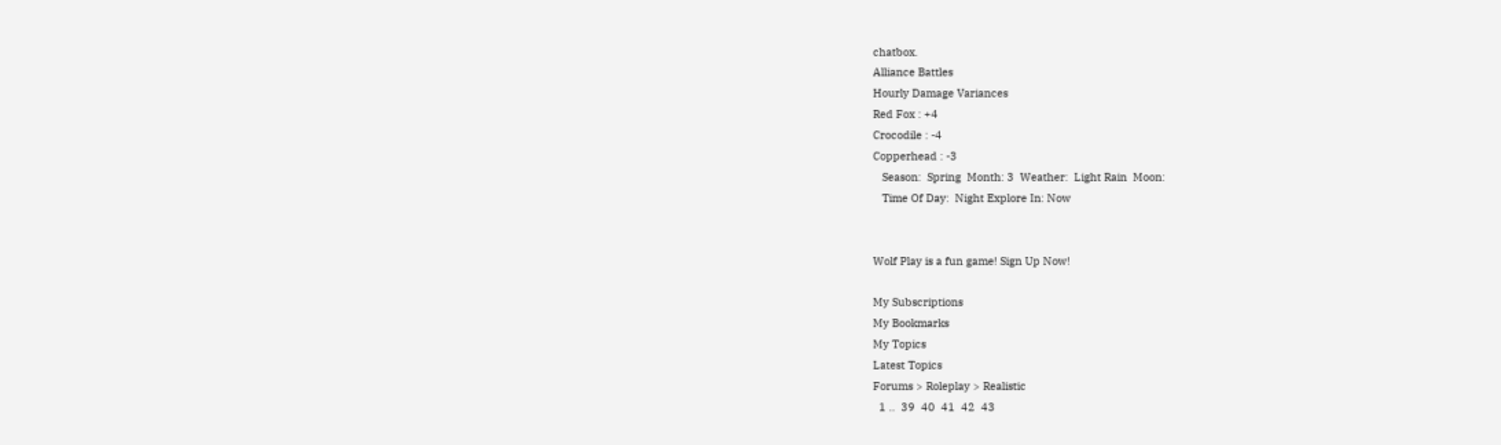chatbox.
Alliance Battles
Hourly Damage Variances
Red Fox : +4
Crocodile : -4
Copperhead : -3
   Season:  Spring  Month: 3  Weather:  Light Rain  Moon:
   Time Of Day:  Night Explore In: Now


Wolf Play is a fun game! Sign Up Now!

My Subscriptions
My Bookmarks
My Topics
Latest Topics
Forums > Roleplay > Realistic
  1 ..  39  40  41  42  43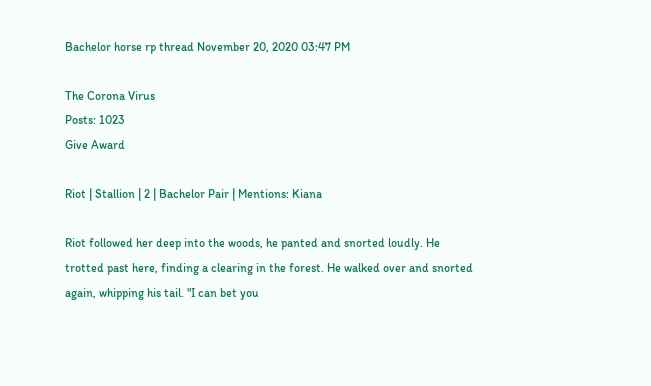Bachelor horse rp thread November 20, 2020 03:47 PM

The Corona Virus
Posts: 1023
Give Award

Riot | Stallion | 2 | Bachelor Pair | Mentions: Kiana

Riot followed her deep into the woods, he panted and snorted loudly. He trotted past here, finding a clearing in the forest. He walked over and snorted again, whipping his tail. "I can bet you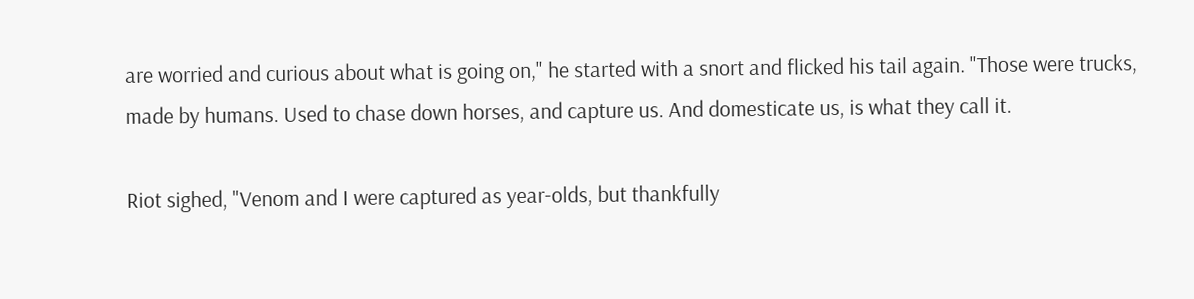are worried and curious about what is going on," he started with a snort and flicked his tail again. "Those were trucks, made by humans. Used to chase down horses, and capture us. And domesticate us, is what they call it.

Riot sighed, "Venom and I were captured as year-olds, but thankfully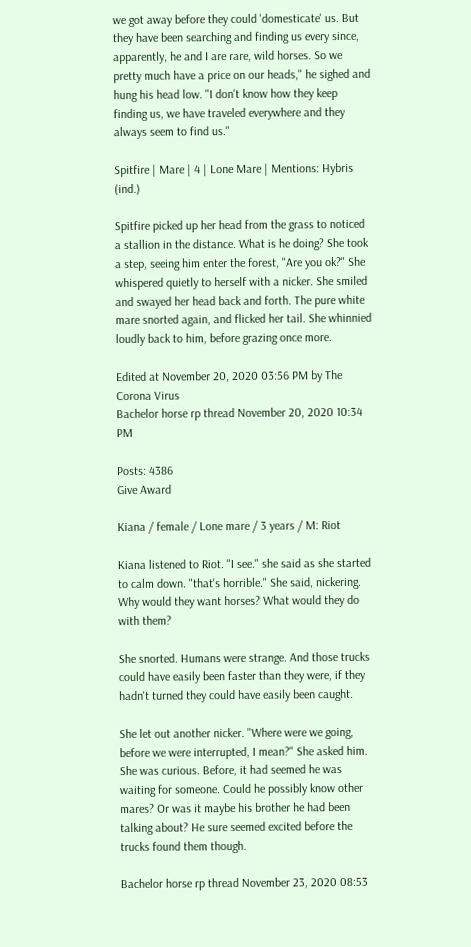we got away before they could 'domesticate' us. But they have been searching and finding us every since, apparently, he and I are rare, wild horses. So we pretty much have a price on our heads," he sighed and hung his head low. "I don't know how they keep finding us, we have traveled everywhere and they always seem to find us."

Spitfire | Mare | 4 | Lone Mare | Mentions: Hybris (ind.)

Spitfire picked up her head from the grass to noticed a stallion in the distance. What is he doing? She took a step, seeing him enter the forest, "Are you ok?" She whispered quietly to herself with a nicker. She smiled and swayed her head back and forth. The pure white mare snorted again, and flicked her tail. She whinnied loudly back to him, before grazing once more.

Edited at November 20, 2020 03:56 PM by The Corona Virus
Bachelor horse rp thread November 20, 2020 10:34 PM

Posts: 4386
Give Award

Kiana / female / Lone mare / 3 years / M: Riot

Kiana listened to Riot. "I see." she said as she started to calm down. "that's horrible." She said, nickering. Why would they want horses? What would they do with them?

She snorted. Humans were strange. And those trucks could have easily been faster than they were, if they hadn't turned they could have easily been caught.

She let out another nicker. "Where were we going, before we were interrupted, I mean?" She asked him. She was curious. Before, it had seemed he was waiting for someone. Could he possibly know other mares? Or was it maybe his brother he had been talking about? He sure seemed excited before the trucks found them though.

Bachelor horse rp thread November 23, 2020 08:53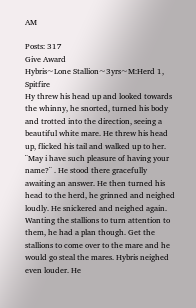AM

Posts: 317
Give Award
Hybris~Lone Stallion~3yrs~M:Herd 1, Spitfire
Hy threw his head up and looked towards the whinny, he snorted, turned his body and trotted into the direction, seeing a beautiful white mare. He threw his head up, flicked his tail and walked up to her. ¨May i have such pleasure of having your name?¨ . He stood there gracefully awaiting an answer. He then turned his head to the herd, he grinned and neighed loudly. He snickered and neighed again. Wanting the stallions to turn attention to them, he had a plan though. Get the stallions to come over to the mare and he would go steal the mares. Hybris neighed even louder. He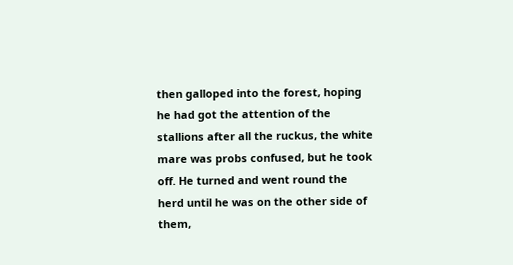then galloped into the forest, hoping he had got the attention of the stallions after all the ruckus, the white mare was probs confused, but he took off. He turned and went round the herd until he was on the other side of them,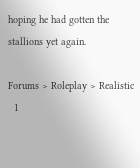hoping he had gotten the stallions yet again.

Forums > Roleplay > Realistic
  1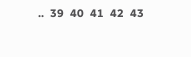..  39  40  41  42  43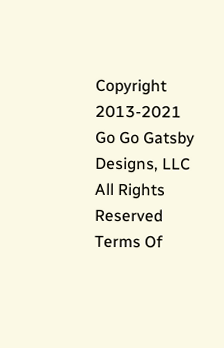Copyright 2013-2021 Go Go Gatsby Designs, LLC    All Rights Reserved
Terms Of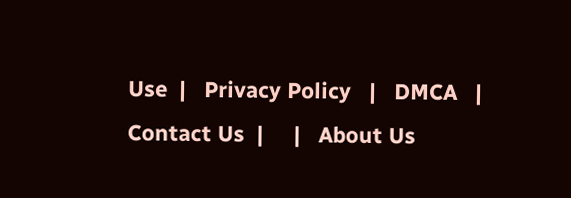Use  |   Privacy Policy   |   DMCA   |   Contact Us  |     |   About Us